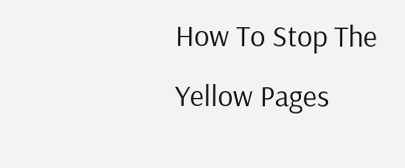How To Stop The Yellow Pages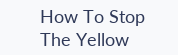How To Stop The Yellow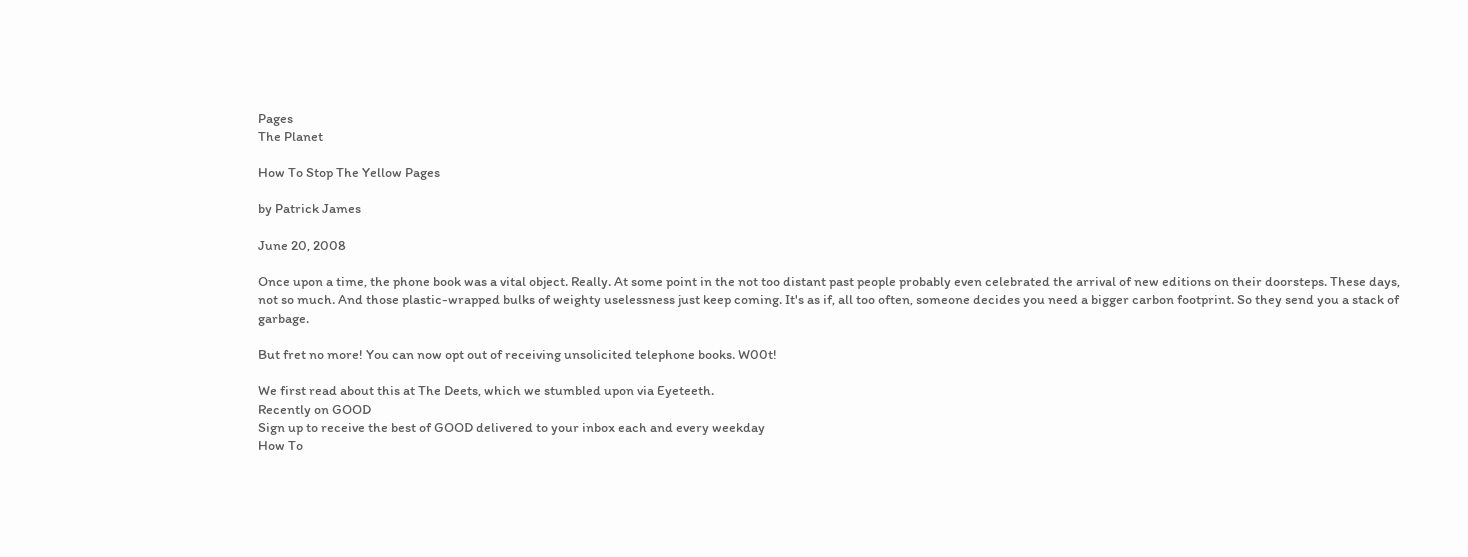Pages
The Planet

How To Stop The Yellow Pages

by Patrick James

June 20, 2008

Once upon a time, the phone book was a vital object. Really. At some point in the not too distant past people probably even celebrated the arrival of new editions on their doorsteps. These days, not so much. And those plastic-wrapped bulks of weighty uselessness just keep coming. It's as if, all too often, someone decides you need a bigger carbon footprint. So they send you a stack of garbage.

But fret no more! You can now opt out of receiving unsolicited telephone books. W00t!

We first read about this at The Deets, which we stumbled upon via Eyeteeth.
Recently on GOOD
Sign up to receive the best of GOOD delivered to your inbox each and every weekday
How To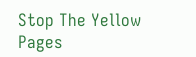Stop The Yellow Pages